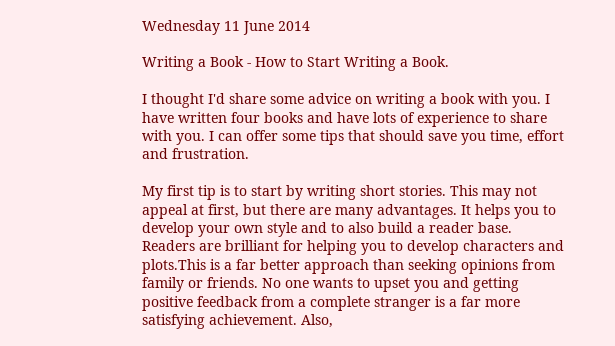Wednesday 11 June 2014

Writing a Book - How to Start Writing a Book.

I thought I'd share some advice on writing a book with you. I have written four books and have lots of experience to share with you. I can offer some tips that should save you time, effort and frustration.

My first tip is to start by writing short stories. This may not appeal at first, but there are many advantages. It helps you to develop your own style and to also build a reader base. Readers are brilliant for helping you to develop characters and plots.This is a far better approach than seeking opinions from family or friends. No one wants to upset you and getting positive feedback from a complete stranger is a far more satisfying achievement. Also,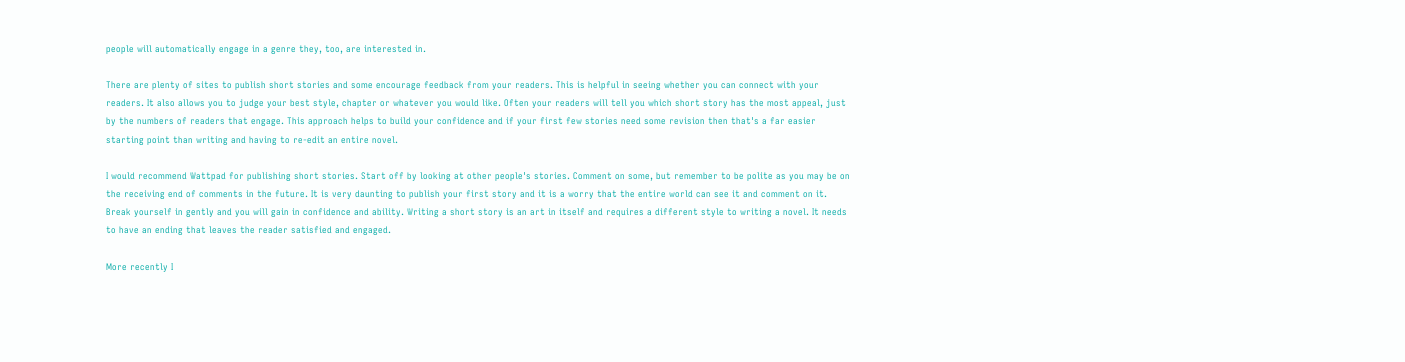people will automatically engage in a genre they, too, are interested in.

There are plenty of sites to publish short stories and some encourage feedback from your readers. This is helpful in seeing whether you can connect with your readers. It also allows you to judge your best style, chapter or whatever you would like. Often your readers will tell you which short story has the most appeal, just by the numbers of readers that engage. This approach helps to build your confidence and if your first few stories need some revision then that's a far easier starting point than writing and having to re-edit an entire novel.

I would recommend Wattpad for publishing short stories. Start off by looking at other people's stories. Comment on some, but remember to be polite as you may be on the receiving end of comments in the future. It is very daunting to publish your first story and it is a worry that the entire world can see it and comment on it. Break yourself in gently and you will gain in confidence and ability. Writing a short story is an art in itself and requires a different style to writing a novel. It needs to have an ending that leaves the reader satisfied and engaged.

More recently I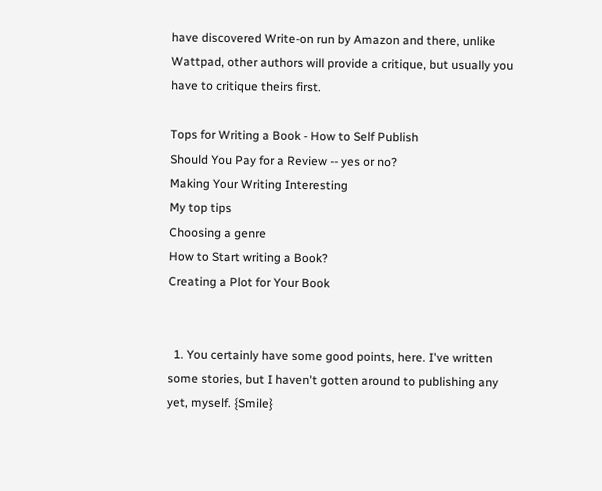have discovered Write-on run by Amazon and there, unlike Wattpad, other authors will provide a critique, but usually you have to critique theirs first.

Tops for Writing a Book - How to Self Publish
Should You Pay for a Review -- yes or no?
Making Your Writing Interesting
My top tips
Choosing a genre
How to Start writing a Book?
Creating a Plot for Your Book


  1. You certainly have some good points, here. I've written some stories, but I haven't gotten around to publishing any yet, myself. {Smile}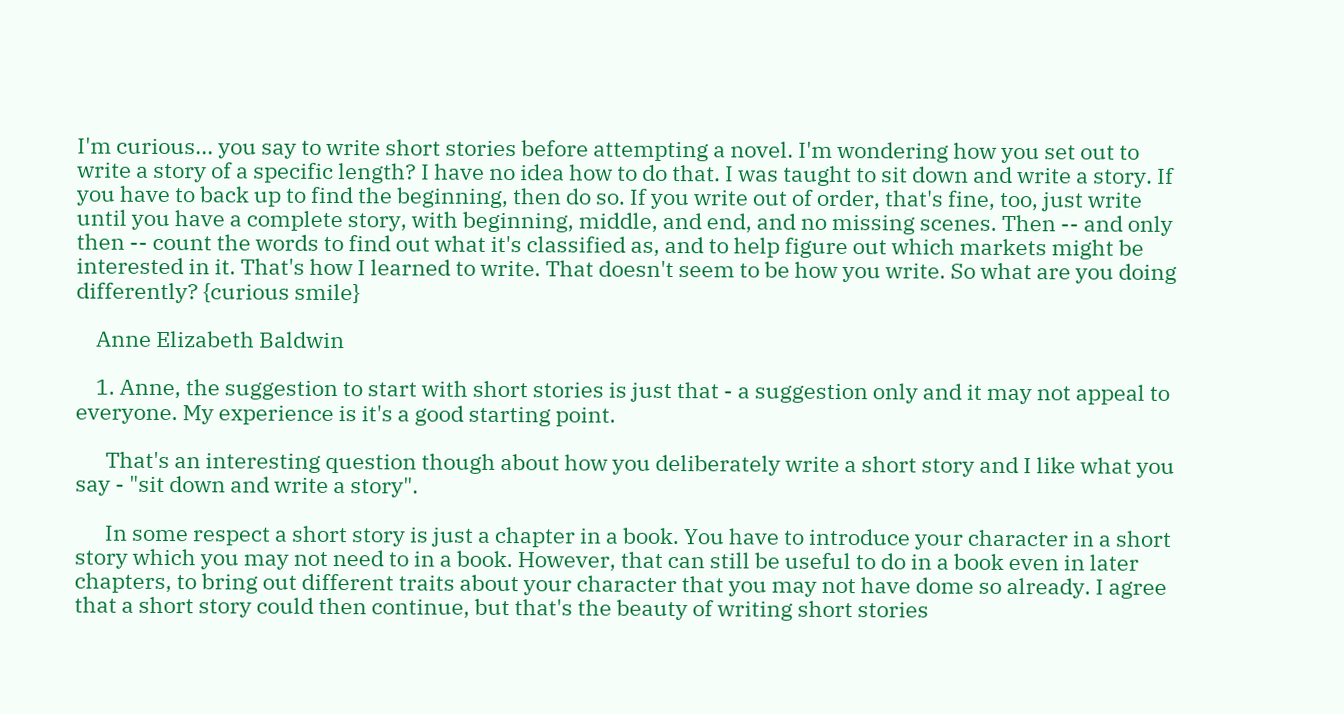I'm curious... you say to write short stories before attempting a novel. I'm wondering how you set out to write a story of a specific length? I have no idea how to do that. I was taught to sit down and write a story. If you have to back up to find the beginning, then do so. If you write out of order, that's fine, too, just write until you have a complete story, with beginning, middle, and end, and no missing scenes. Then -- and only then -- count the words to find out what it's classified as, and to help figure out which markets might be interested in it. That's how I learned to write. That doesn't seem to be how you write. So what are you doing differently? {curious smile}

    Anne Elizabeth Baldwin

    1. Anne, the suggestion to start with short stories is just that - a suggestion only and it may not appeal to everyone. My experience is it's a good starting point.

      That's an interesting question though about how you deliberately write a short story and I like what you say - "sit down and write a story".

      In some respect a short story is just a chapter in a book. You have to introduce your character in a short story which you may not need to in a book. However, that can still be useful to do in a book even in later chapters, to bring out different traits about your character that you may not have dome so already. I agree that a short story could then continue, but that's the beauty of writing short stories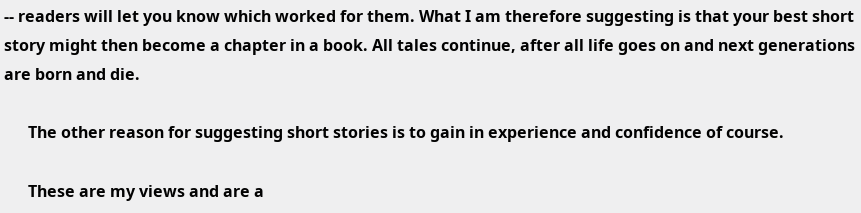-- readers will let you know which worked for them. What I am therefore suggesting is that your best short story might then become a chapter in a book. All tales continue, after all life goes on and next generations are born and die.

      The other reason for suggesting short stories is to gain in experience and confidence of course.

      These are my views and are a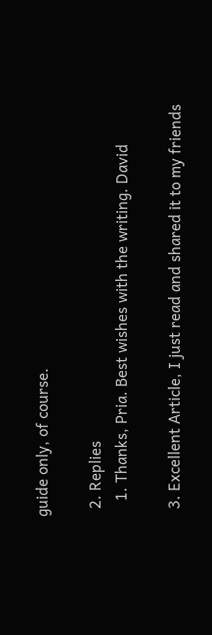guide only, of course.

  2. Replies
    1. Thanks, Pria. Best wishes with the writing. David

  3. Excellent Article, I just read and shared it to my friends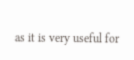as it is very useful for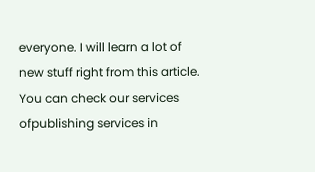everyone. I will learn a lot of new stuff right from this article. You can check our services ofpublishing services in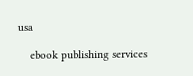usa

    ebook publishing services